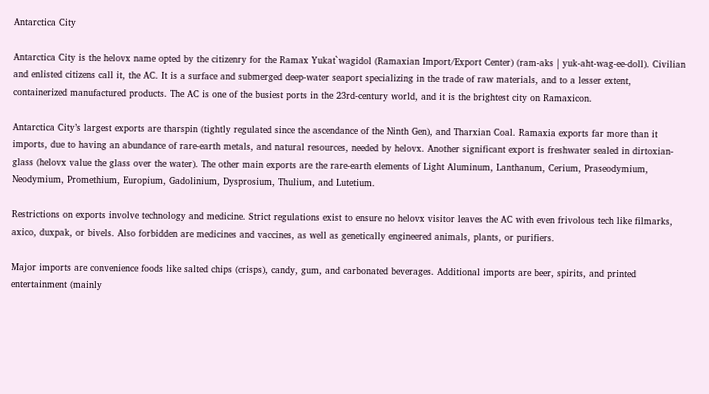Antarctica City

Antarctica City is the helovx name opted by the citizenry for the Ramax Yukat`wagidol (Ramaxian Import/Export Center) (ram-aks | yuk-aht-wag-ee-doll). Civilian and enlisted citizens call it, the AC. It is a surface and submerged deep-water seaport specializing in the trade of raw materials, and to a lesser extent, containerized manufactured products. The AC is one of the busiest ports in the 23rd-century world, and it is the brightest city on Ramaxicon.

Antarctica City’s largest exports are tharspin (tightly regulated since the ascendance of the Ninth Gen), and Tharxian Coal. Ramaxia exports far more than it imports, due to having an abundance of rare-earth metals, and natural resources, needed by helovx. Another significant export is freshwater sealed in dirtoxian-glass (helovx value the glass over the water). The other main exports are the rare-earth elements of Light Aluminum, Lanthanum, Cerium, Praseodymium, Neodymium, Promethium, Europium, Gadolinium, Dysprosium, Thulium, and Lutetium.

Restrictions on exports involve technology and medicine. Strict regulations exist to ensure no helovx visitor leaves the AC with even frivolous tech like filmarks, axico, duxpak, or bivels. Also forbidden are medicines and vaccines, as well as genetically engineered animals, plants, or purifiers.

Major imports are convenience foods like salted chips (crisps), candy, gum, and carbonated beverages. Additional imports are beer, spirits, and printed entertainment (mainly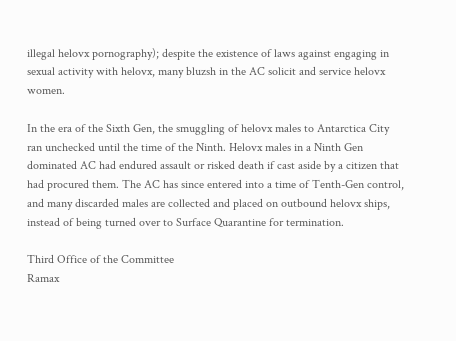illegal helovx pornography); despite the existence of laws against engaging in sexual activity with helovx, many bluzsh in the AC solicit and service helovx women.

In the era of the Sixth Gen, the smuggling of helovx males to Antarctica City ran unchecked until the time of the Ninth. Helovx males in a Ninth Gen dominated AC had endured assault or risked death if cast aside by a citizen that had procured them. The AC has since entered into a time of Tenth-Gen control, and many discarded males are collected and placed on outbound helovx ships, instead of being turned over to Surface Quarantine for termination.

Third Office of the Committee
Ramax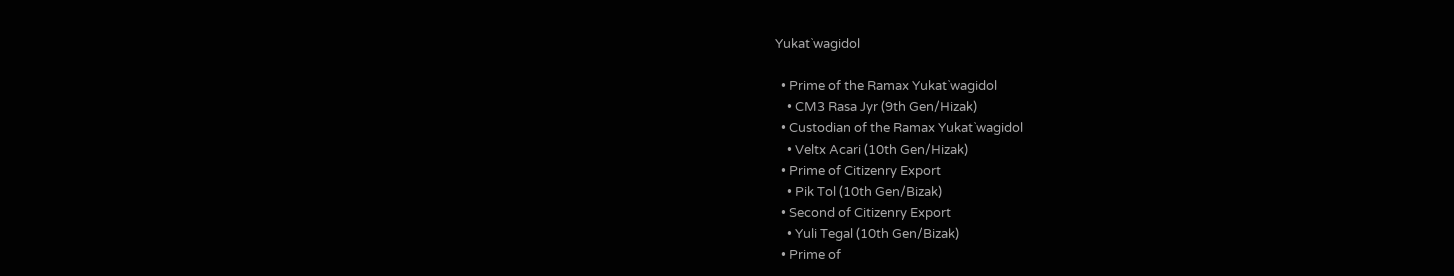Yukat`wagidol

  • Prime of the Ramax Yukat`wagidol
    • CM3 Rasa Jyr (9th Gen/Hizak)
  • Custodian of the Ramax Yukat`wagidol
    • Veltx Acari (10th Gen/Hizak)
  • Prime of Citizenry Export
    • Pik Tol (10th Gen/Bizak)
  • Second of Citizenry Export
    • Yuli Tegal (10th Gen/Bizak)
  • Prime of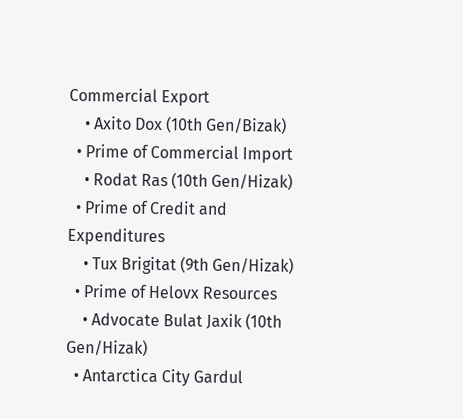Commercial Export
    • Axito Dox (10th Gen/Bizak)
  • Prime of Commercial Import
    • Rodat Ras (10th Gen/Hizak)
  • Prime of Credit and Expenditures
    • Tux Brigitat (9th Gen/Hizak)
  • Prime of Helovx Resources
    • Advocate Bulat Jaxik (10th Gen/Hizak)
  • Antarctica City Gardul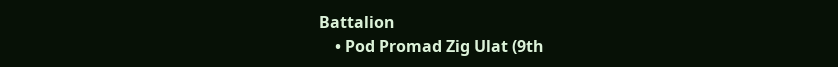Battalion
    • Pod Promad Zig Ulat (9th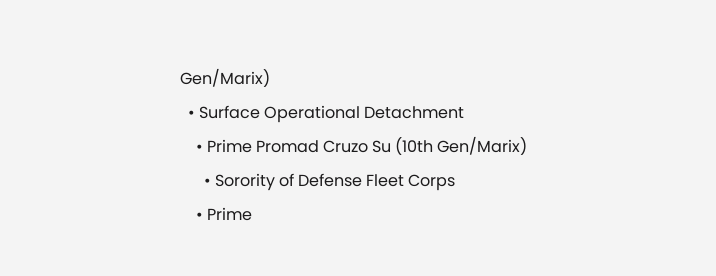Gen/Marix)
  • Surface Operational Detachment
    • Prime Promad Cruzo Su (10th Gen/Marix)
      • Sorority of Defense Fleet Corps
    • Prime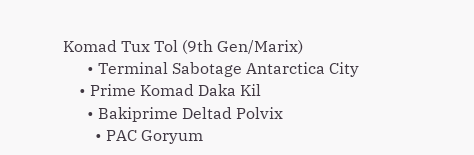Komad Tux Tol (9th Gen/Marix)
      • Terminal Sabotage Antarctica City
    • Prime Komad Daka Kil
      • Bakiprime Deltad Polvix
        • PAC Goryum